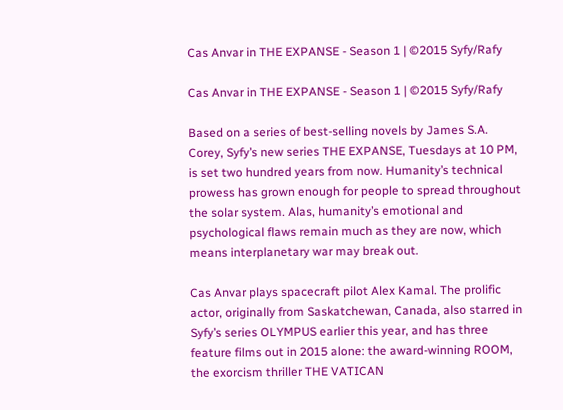Cas Anvar in THE EXPANSE - Season 1 | ©2015 Syfy/Rafy

Cas Anvar in THE EXPANSE - Season 1 | ©2015 Syfy/Rafy

Based on a series of best-selling novels by James S.A. Corey, Syfy’s new series THE EXPANSE, Tuesdays at 10 PM, is set two hundred years from now. Humanity’s technical prowess has grown enough for people to spread throughout the solar system. Alas, humanity’s emotional and psychological flaws remain much as they are now, which means interplanetary war may break out.

Cas Anvar plays spacecraft pilot Alex Kamal. The prolific actor, originally from Saskatchewan, Canada, also starred in Syfy’s series OLYMPUS earlier this year, and has three feature films out in 2015 alone: the award-winning ROOM, the exorcism thriller THE VATICAN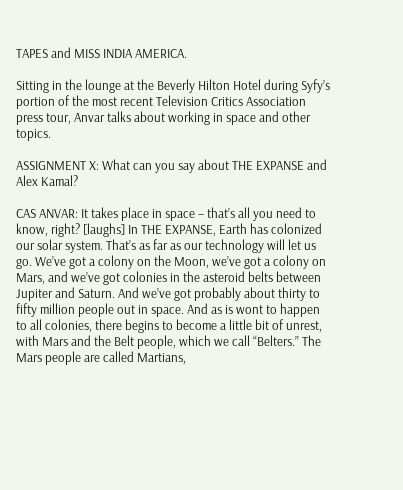TAPES and MISS INDIA AMERICA.

Sitting in the lounge at the Beverly Hilton Hotel during Syfy’s portion of the most recent Television Critics Association press tour, Anvar talks about working in space and other topics.

ASSIGNMENT X: What can you say about THE EXPANSE and Alex Kamal?

CAS ANVAR: It takes place in space – that’s all you need to know, right? [laughs] In THE EXPANSE, Earth has colonized our solar system. That’s as far as our technology will let us go. We’ve got a colony on the Moon, we’ve got a colony on Mars, and we’ve got colonies in the asteroid belts between Jupiter and Saturn. And we’ve got probably about thirty to fifty million people out in space. And as is wont to happen to all colonies, there begins to become a little bit of unrest, with Mars and the Belt people, which we call “Belters.” The Mars people are called Martians,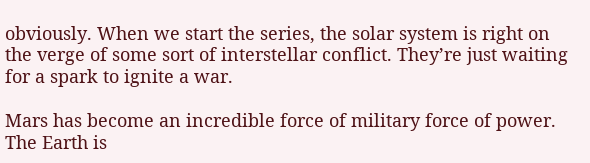obviously. When we start the series, the solar system is right on the verge of some sort of interstellar conflict. They’re just waiting for a spark to ignite a war.

Mars has become an incredible force of military force of power. The Earth is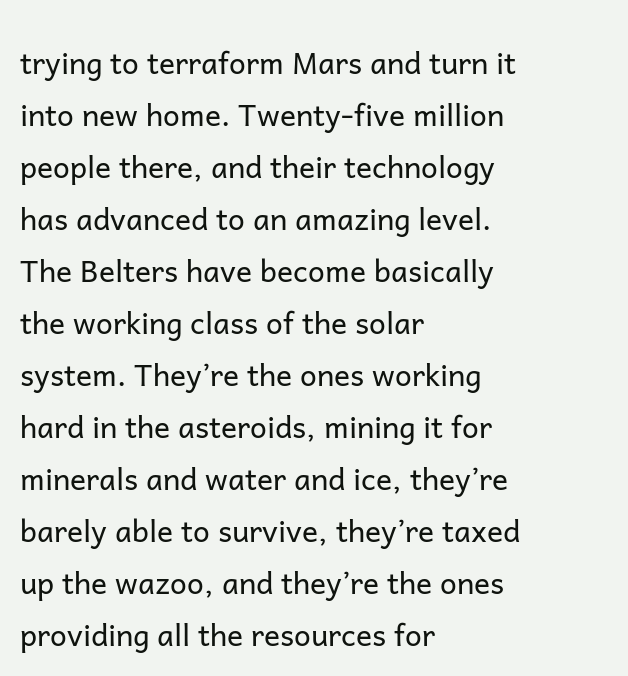trying to terraform Mars and turn it into new home. Twenty-five million people there, and their technology has advanced to an amazing level. The Belters have become basically the working class of the solar system. They’re the ones working hard in the asteroids, mining it for minerals and water and ice, they’re barely able to survive, they’re taxed up the wazoo, and they’re the ones providing all the resources for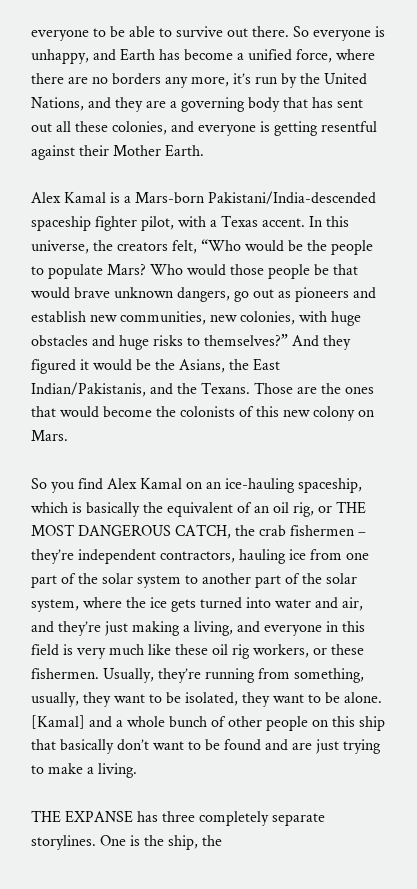everyone to be able to survive out there. So everyone is unhappy, and Earth has become a unified force, where there are no borders any more, it’s run by the United Nations, and they are a governing body that has sent out all these colonies, and everyone is getting resentful against their Mother Earth.

Alex Kamal is a Mars-born Pakistani/India-descended spaceship fighter pilot, with a Texas accent. In this universe, the creators felt, “Who would be the people to populate Mars? Who would those people be that would brave unknown dangers, go out as pioneers and establish new communities, new colonies, with huge obstacles and huge risks to themselves?” And they figured it would be the Asians, the East Indian/Pakistanis, and the Texans. Those are the ones that would become the colonists of this new colony on Mars.

So you find Alex Kamal on an ice-hauling spaceship, which is basically the equivalent of an oil rig, or THE MOST DANGEROUS CATCH, the crab fishermen – they’re independent contractors, hauling ice from one part of the solar system to another part of the solar system, where the ice gets turned into water and air, and they’re just making a living, and everyone in this field is very much like these oil rig workers, or these fishermen. Usually, they’re running from something, usually, they want to be isolated, they want to be alone. [Kamal] and a whole bunch of other people on this ship that basically don’t want to be found and are just trying to make a living.

THE EXPANSE has three completely separate storylines. One is the ship, the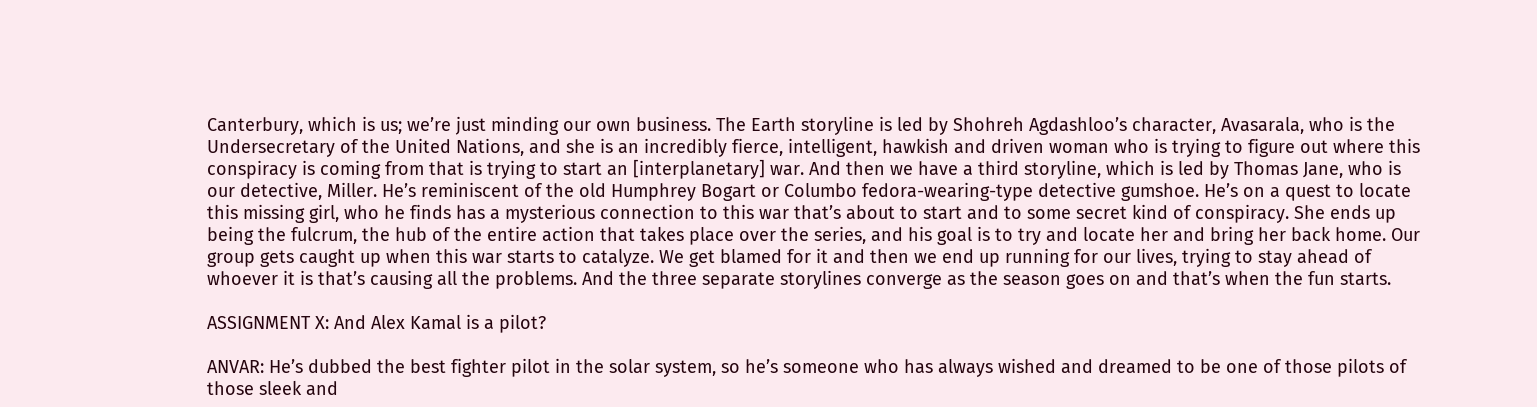Canterbury, which is us; we’re just minding our own business. The Earth storyline is led by Shohreh Agdashloo’s character, Avasarala, who is the Undersecretary of the United Nations, and she is an incredibly fierce, intelligent, hawkish and driven woman who is trying to figure out where this conspiracy is coming from that is trying to start an [interplanetary] war. And then we have a third storyline, which is led by Thomas Jane, who is our detective, Miller. He’s reminiscent of the old Humphrey Bogart or Columbo fedora-wearing-type detective gumshoe. He’s on a quest to locate this missing girl, who he finds has a mysterious connection to this war that’s about to start and to some secret kind of conspiracy. She ends up being the fulcrum, the hub of the entire action that takes place over the series, and his goal is to try and locate her and bring her back home. Our group gets caught up when this war starts to catalyze. We get blamed for it and then we end up running for our lives, trying to stay ahead of whoever it is that’s causing all the problems. And the three separate storylines converge as the season goes on and that’s when the fun starts.

ASSIGNMENT X: And Alex Kamal is a pilot?

ANVAR: He’s dubbed the best fighter pilot in the solar system, so he’s someone who has always wished and dreamed to be one of those pilots of those sleek and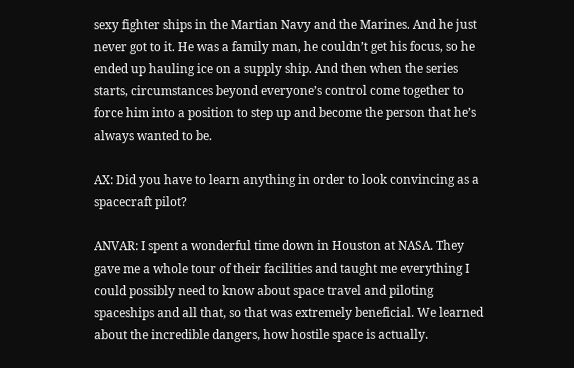sexy fighter ships in the Martian Navy and the Marines. And he just never got to it. He was a family man, he couldn’t get his focus, so he ended up hauling ice on a supply ship. And then when the series starts, circumstances beyond everyone’s control come together to force him into a position to step up and become the person that he’s always wanted to be.

AX: Did you have to learn anything in order to look convincing as a spacecraft pilot?

ANVAR: I spent a wonderful time down in Houston at NASA. They gave me a whole tour of their facilities and taught me everything I could possibly need to know about space travel and piloting spaceships and all that, so that was extremely beneficial. We learned about the incredible dangers, how hostile space is actually.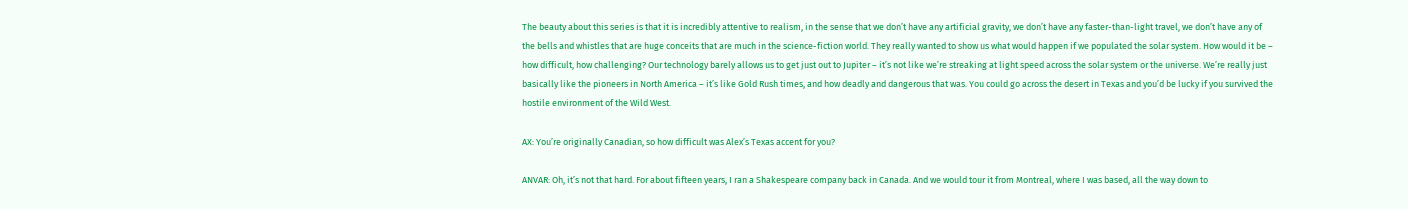The beauty about this series is that it is incredibly attentive to realism, in the sense that we don’t have any artificial gravity, we don’t have any faster-than-light travel, we don’t have any of the bells and whistles that are huge conceits that are much in the science-fiction world. They really wanted to show us what would happen if we populated the solar system. How would it be – how difficult, how challenging? Our technology barely allows us to get just out to Jupiter – it’s not like we’re streaking at light speed across the solar system or the universe. We’re really just basically like the pioneers in North America – it’s like Gold Rush times, and how deadly and dangerous that was. You could go across the desert in Texas and you’d be lucky if you survived the hostile environment of the Wild West.

AX: You’re originally Canadian, so how difficult was Alex’s Texas accent for you?

ANVAR: Oh, it’s not that hard. For about fifteen years, I ran a Shakespeare company back in Canada. And we would tour it from Montreal, where I was based, all the way down to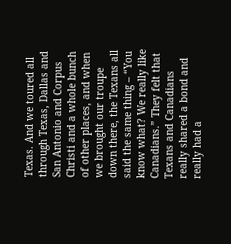Texas. And we toured all through Texas, Dallas and San Antonio and Corpus Christi and a whole bunch of other places, and when we brought our troupe down there, the Texans all said the same thing – “You know what? We really like Canadians.” They felt that Texans and Canadians really shared a bond and really had a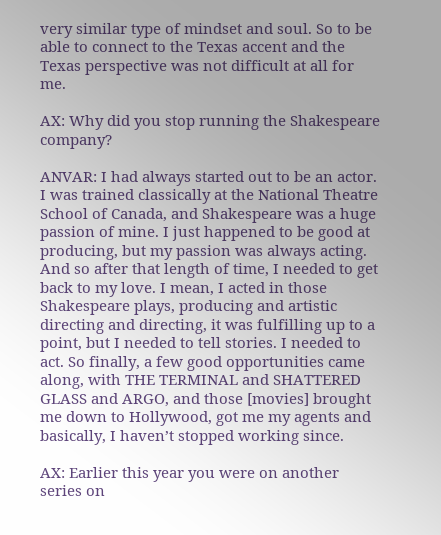very similar type of mindset and soul. So to be able to connect to the Texas accent and the Texas perspective was not difficult at all for me.

AX: Why did you stop running the Shakespeare company?

ANVAR: I had always started out to be an actor. I was trained classically at the National Theatre School of Canada, and Shakespeare was a huge passion of mine. I just happened to be good at producing, but my passion was always acting. And so after that length of time, I needed to get back to my love. I mean, I acted in those Shakespeare plays, producing and artistic directing and directing, it was fulfilling up to a point, but I needed to tell stories. I needed to act. So finally, a few good opportunities came along, with THE TERMINAL and SHATTERED GLASS and ARGO, and those [movies] brought me down to Hollywood, got me my agents and basically, I haven’t stopped working since.

AX: Earlier this year you were on another series on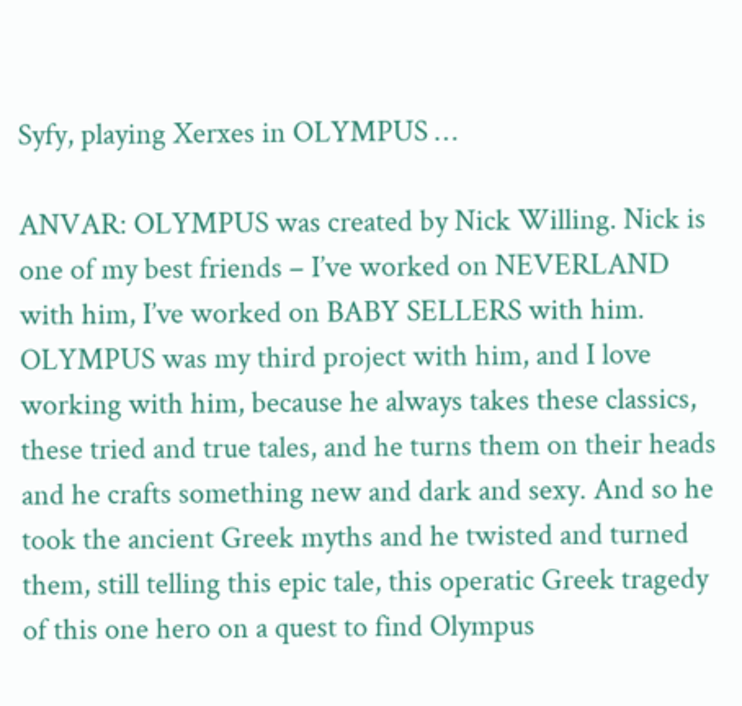Syfy, playing Xerxes in OLYMPUS …

ANVAR: OLYMPUS was created by Nick Willing. Nick is one of my best friends – I’ve worked on NEVERLAND with him, I’ve worked on BABY SELLERS with him. OLYMPUS was my third project with him, and I love working with him, because he always takes these classics, these tried and true tales, and he turns them on their heads and he crafts something new and dark and sexy. And so he took the ancient Greek myths and he twisted and turned them, still telling this epic tale, this operatic Greek tragedy of this one hero on a quest to find Olympus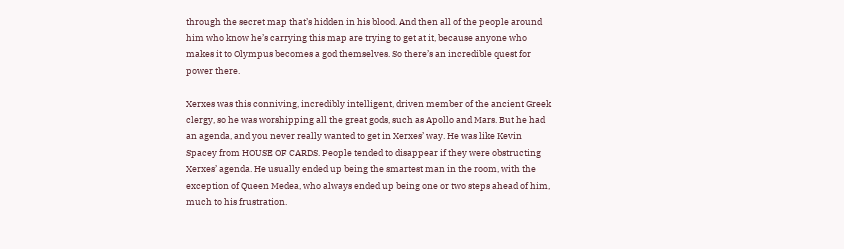through the secret map that’s hidden in his blood. And then all of the people around him who know he’s carrying this map are trying to get at it, because anyone who makes it to Olympus becomes a god themselves. So there’s an incredible quest for power there.

Xerxes was this conniving, incredibly intelligent, driven member of the ancient Greek clergy, so he was worshipping all the great gods, such as Apollo and Mars. But he had an agenda, and you never really wanted to get in Xerxes’ way. He was like Kevin Spacey from HOUSE OF CARDS. People tended to disappear if they were obstructing Xerxes’ agenda. He usually ended up being the smartest man in the room, with the exception of Queen Medea, who always ended up being one or two steps ahead of him, much to his frustration.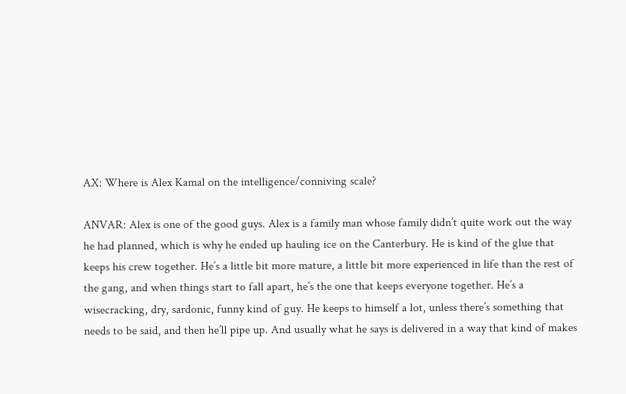AX: Where is Alex Kamal on the intelligence/conniving scale?

ANVAR: Alex is one of the good guys. Alex is a family man whose family didn’t quite work out the way he had planned, which is why he ended up hauling ice on the Canterbury. He is kind of the glue that keeps his crew together. He’s a little bit more mature, a little bit more experienced in life than the rest of the gang, and when things start to fall apart, he’s the one that keeps everyone together. He’s a wisecracking, dry, sardonic, funny kind of guy. He keeps to himself a lot, unless there’s something that needs to be said, and then he’ll pipe up. And usually what he says is delivered in a way that kind of makes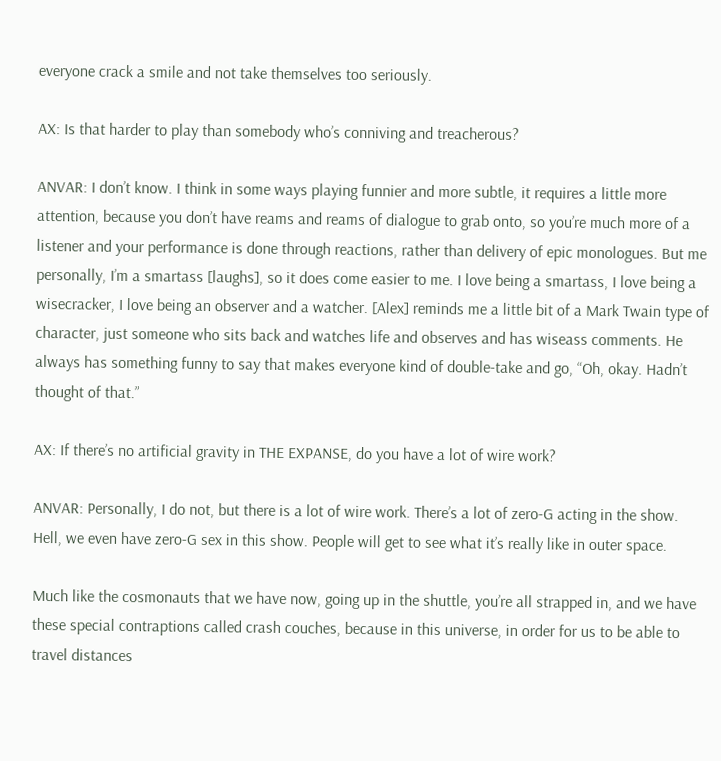everyone crack a smile and not take themselves too seriously.

AX: Is that harder to play than somebody who’s conniving and treacherous?

ANVAR: I don’t know. I think in some ways playing funnier and more subtle, it requires a little more attention, because you don’t have reams and reams of dialogue to grab onto, so you’re much more of a listener and your performance is done through reactions, rather than delivery of epic monologues. But me personally, I’m a smartass [laughs], so it does come easier to me. I love being a smartass, I love being a wisecracker, I love being an observer and a watcher. [Alex] reminds me a little bit of a Mark Twain type of character, just someone who sits back and watches life and observes and has wiseass comments. He always has something funny to say that makes everyone kind of double-take and go, “Oh, okay. Hadn’t thought of that.”

AX: If there’s no artificial gravity in THE EXPANSE, do you have a lot of wire work?

ANVAR: Personally, I do not, but there is a lot of wire work. There’s a lot of zero-G acting in the show. Hell, we even have zero-G sex in this show. People will get to see what it’s really like in outer space.

Much like the cosmonauts that we have now, going up in the shuttle, you’re all strapped in, and we have these special contraptions called crash couches, because in this universe, in order for us to be able to travel distances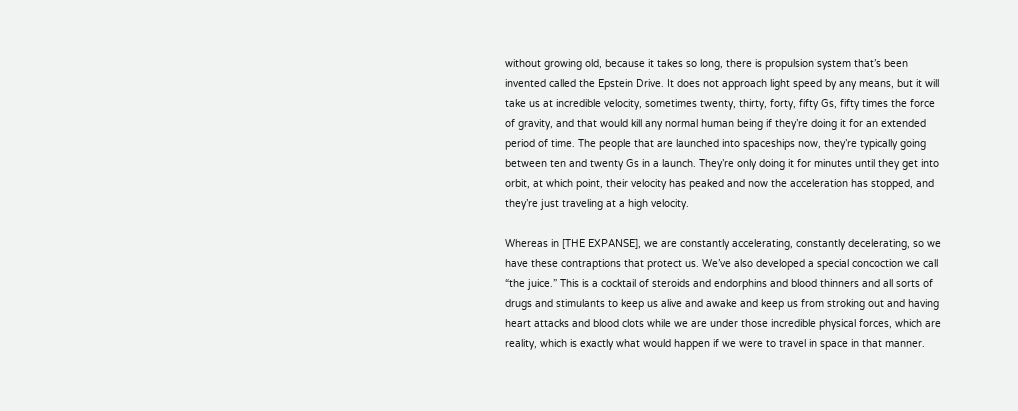without growing old, because it takes so long, there is propulsion system that’s been invented called the Epstein Drive. It does not approach light speed by any means, but it will take us at incredible velocity, sometimes twenty, thirty, forty, fifty Gs, fifty times the force of gravity, and that would kill any normal human being if they’re doing it for an extended period of time. The people that are launched into spaceships now, they’re typically going between ten and twenty Gs in a launch. They’re only doing it for minutes until they get into orbit, at which point, their velocity has peaked and now the acceleration has stopped, and they’re just traveling at a high velocity.

Whereas in [THE EXPANSE], we are constantly accelerating, constantly decelerating, so we have these contraptions that protect us. We’ve also developed a special concoction we call “the juice.” This is a cocktail of steroids and endorphins and blood thinners and all sorts of drugs and stimulants to keep us alive and awake and keep us from stroking out and having heart attacks and blood clots while we are under those incredible physical forces, which are reality, which is exactly what would happen if we were to travel in space in that manner.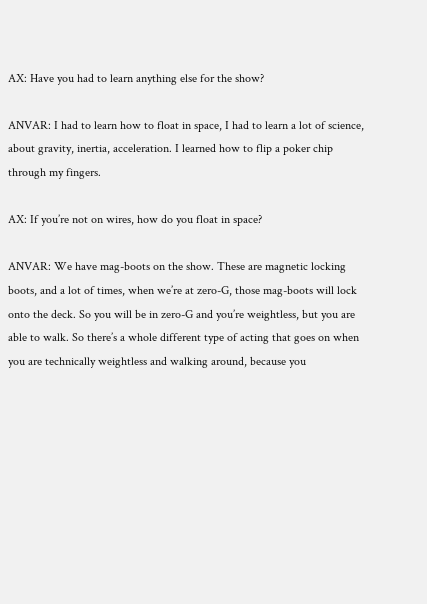AX: Have you had to learn anything else for the show?

ANVAR: I had to learn how to float in space, I had to learn a lot of science, about gravity, inertia, acceleration. I learned how to flip a poker chip through my fingers.

AX: If you’re not on wires, how do you float in space?

ANVAR: We have mag-boots on the show. These are magnetic locking boots, and a lot of times, when we’re at zero-G, those mag-boots will lock onto the deck. So you will be in zero-G and you’re weightless, but you are able to walk. So there’s a whole different type of acting that goes on when you are technically weightless and walking around, because you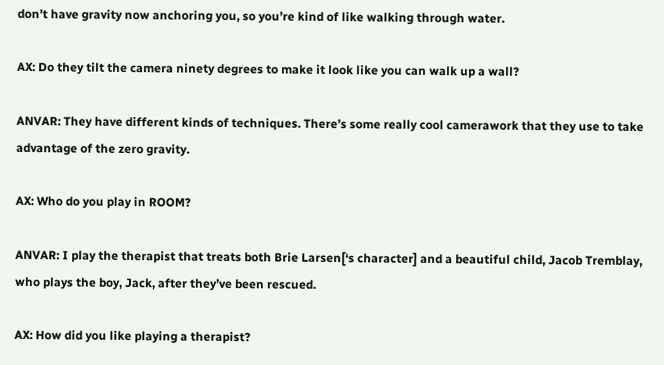don’t have gravity now anchoring you, so you’re kind of like walking through water.

AX: Do they tilt the camera ninety degrees to make it look like you can walk up a wall?

ANVAR: They have different kinds of techniques. There’s some really cool camerawork that they use to take advantage of the zero gravity.

AX: Who do you play in ROOM?

ANVAR: I play the therapist that treats both Brie Larsen[‘s character] and a beautiful child, Jacob Tremblay, who plays the boy, Jack, after they’ve been rescued.

AX: How did you like playing a therapist?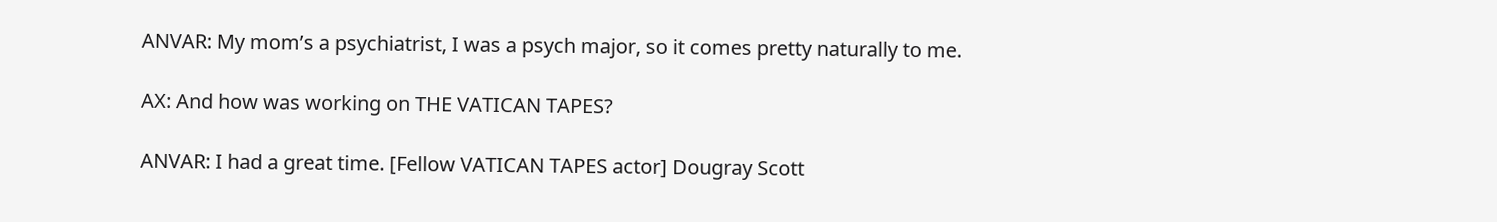ANVAR: My mom’s a psychiatrist, I was a psych major, so it comes pretty naturally to me.

AX: And how was working on THE VATICAN TAPES?

ANVAR: I had a great time. [Fellow VATICAN TAPES actor] Dougray Scott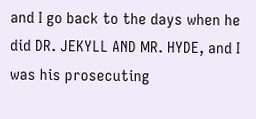and I go back to the days when he did DR. JEKYLL AND MR. HYDE, and I was his prosecuting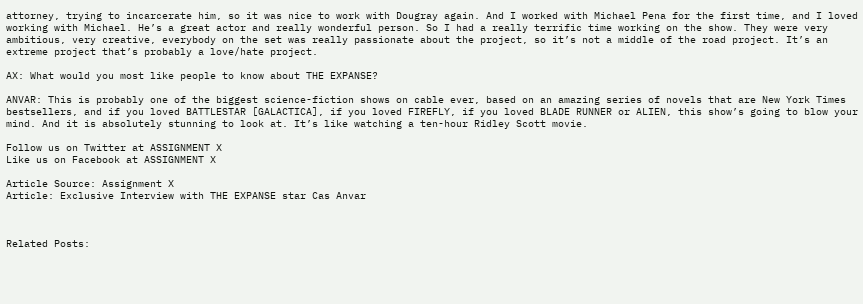attorney, trying to incarcerate him, so it was nice to work with Dougray again. And I worked with Michael Pena for the first time, and I loved working with Michael. He’s a great actor and really wonderful person. So I had a really terrific time working on the show. They were very ambitious, very creative, everybody on the set was really passionate about the project, so it’s not a middle of the road project. It’s an extreme project that’s probably a love/hate project.

AX: What would you most like people to know about THE EXPANSE?

ANVAR: This is probably one of the biggest science-fiction shows on cable ever, based on an amazing series of novels that are New York Times bestsellers, and if you loved BATTLESTAR [GALACTICA], if you loved FIREFLY, if you loved BLADE RUNNER or ALIEN, this show’s going to blow your mind. And it is absolutely stunning to look at. It’s like watching a ten-hour Ridley Scott movie.

Follow us on Twitter at ASSIGNMENT X
Like us on Facebook at ASSIGNMENT X

Article Source: Assignment X
Article: Exclusive Interview with THE EXPANSE star Cas Anvar



Related Posts: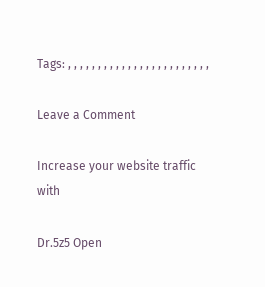Tags: , , , , , , , , , , , , , , , , , , , , , , , ,

Leave a Comment

Increase your website traffic with

Dr.5z5 Open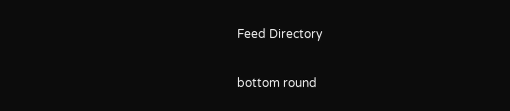Feed Directory

bottom round